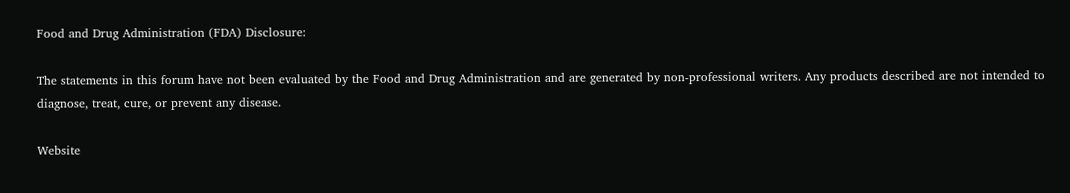Food and Drug Administration (FDA) Disclosure:

The statements in this forum have not been evaluated by the Food and Drug Administration and are generated by non-professional writers. Any products described are not intended to diagnose, treat, cure, or prevent any disease.

Website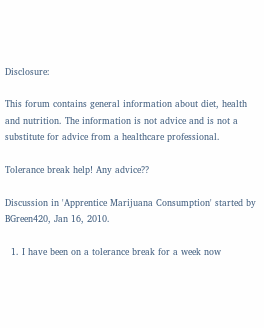Disclosure:

This forum contains general information about diet, health and nutrition. The information is not advice and is not a substitute for advice from a healthcare professional.

Tolerance break help! Any advice??

Discussion in 'Apprentice Marijuana Consumption' started by BGreen420, Jan 16, 2010.

  1. I have been on a tolerance break for a week now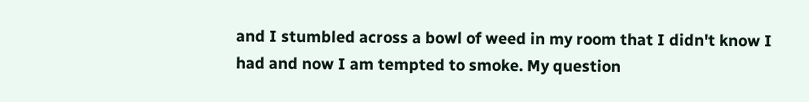and I stumbled across a bowl of weed in my room that I didn't know I had and now I am tempted to smoke. My question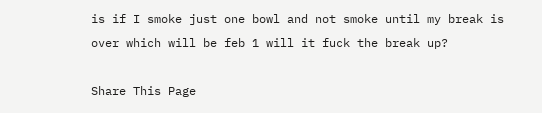is if I smoke just one bowl and not smoke until my break is over which will be feb 1 will it fuck the break up?

Share This Page